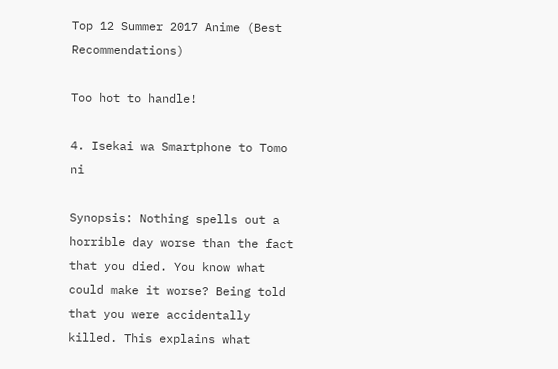Top 12 Summer 2017 Anime (Best Recommendations)

Too hot to handle!

4. Isekai wa Smartphone to Tomo ni

Synopsis: Nothing spells out a horrible day worse than the fact that you died. You know what could make it worse? Being told that you were accidentally killed. This explains what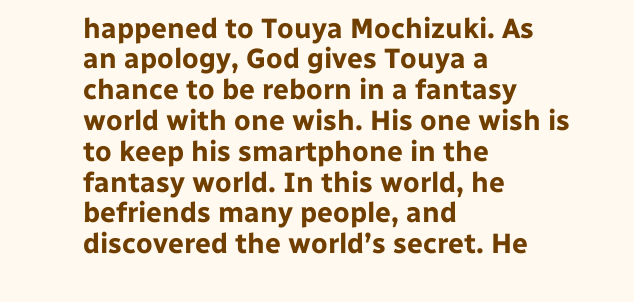happened to Touya Mochizuki. As an apology, God gives Touya a chance to be reborn in a fantasy world with one wish. His one wish is to keep his smartphone in the fantasy world. In this world, he befriends many people, and discovered the world’s secret. He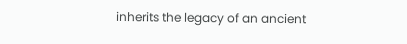inherits the legacy of an ancient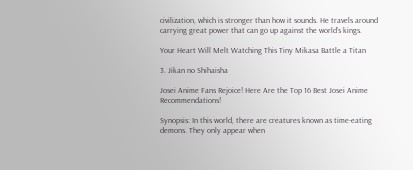civilization, which is stronger than how it sounds. He travels around carrying great power that can go up against the world’s kings.

Your Heart Will Melt Watching This Tiny Mikasa Battle a Titan

3. Jikan no Shihaisha

Josei Anime Fans Rejoice! Here Are the Top 16 Best Josei Anime Recommendations!

Synopsis: In this world, there are creatures known as time-eating demons. They only appear when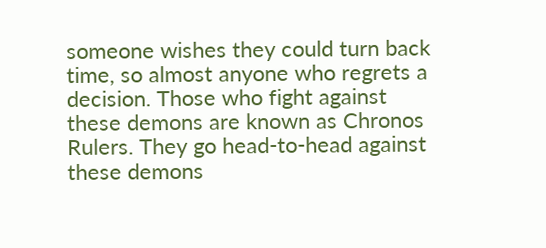someone wishes they could turn back time, so almost anyone who regrets a decision. Those who fight against these demons are known as Chronos Rulers. They go head-to-head against these demons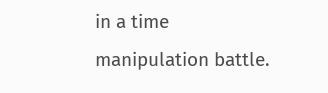in a time manipulation battle.